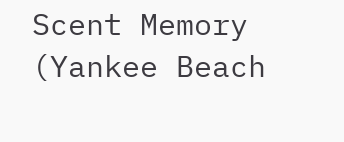Scent Memory (Yankee Beach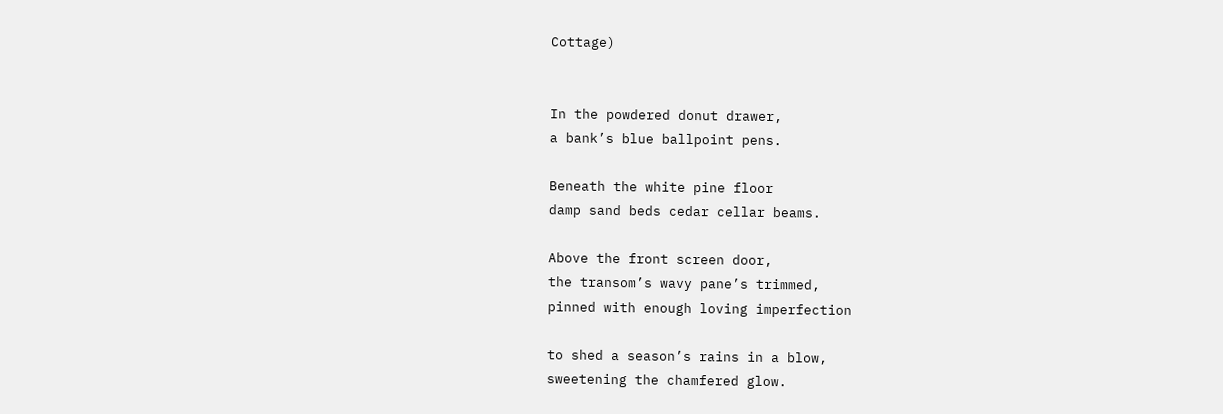Cottage)


In the powdered donut drawer,
a bank’s blue ballpoint pens.

Beneath the white pine floor
damp sand beds cedar cellar beams.

Above the front screen door,
the transom’s wavy pane’s trimmed,
pinned with enough loving imperfection

to shed a season’s rains in a blow,
sweetening the chamfered glow.